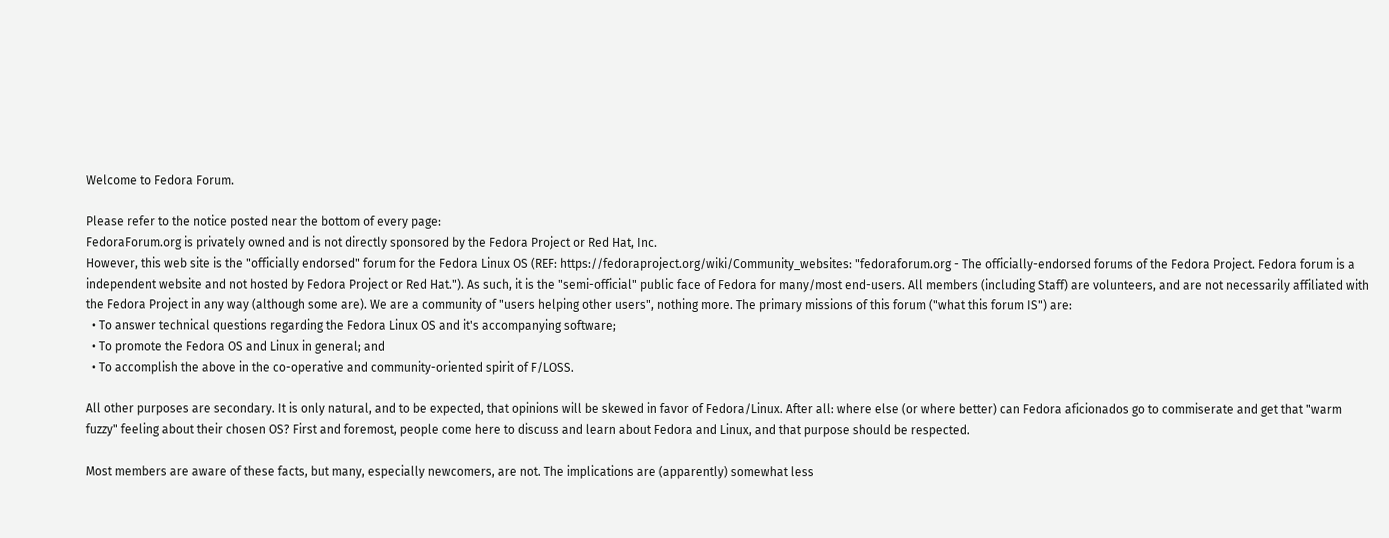Welcome to Fedora Forum.

Please refer to the notice posted near the bottom of every page:
FedoraForum.org is privately owned and is not directly sponsored by the Fedora Project or Red Hat, Inc.
However, this web site is the "officially endorsed" forum for the Fedora Linux OS (REF: https://fedoraproject.org/wiki/Community_websites: "fedoraforum.org - The officially-endorsed forums of the Fedora Project. Fedora forum is a independent website and not hosted by Fedora Project or Red Hat."). As such, it is the "semi-official" public face of Fedora for many/most end-users. All members (including Staff) are volunteers, and are not necessarily affiliated with the Fedora Project in any way (although some are). We are a community of "users helping other users", nothing more. The primary missions of this forum ("what this forum IS") are:
  • To answer technical questions regarding the Fedora Linux OS and it's accompanying software;
  • To promote the Fedora OS and Linux in general; and
  • To accomplish the above in the co-operative and community-oriented spirit of F/LOSS.

All other purposes are secondary. It is only natural, and to be expected, that opinions will be skewed in favor of Fedora/Linux. After all: where else (or where better) can Fedora aficionados go to commiserate and get that "warm fuzzy" feeling about their chosen OS? First and foremost, people come here to discuss and learn about Fedora and Linux, and that purpose should be respected.

Most members are aware of these facts, but many, especially newcomers, are not. The implications are (apparently) somewhat less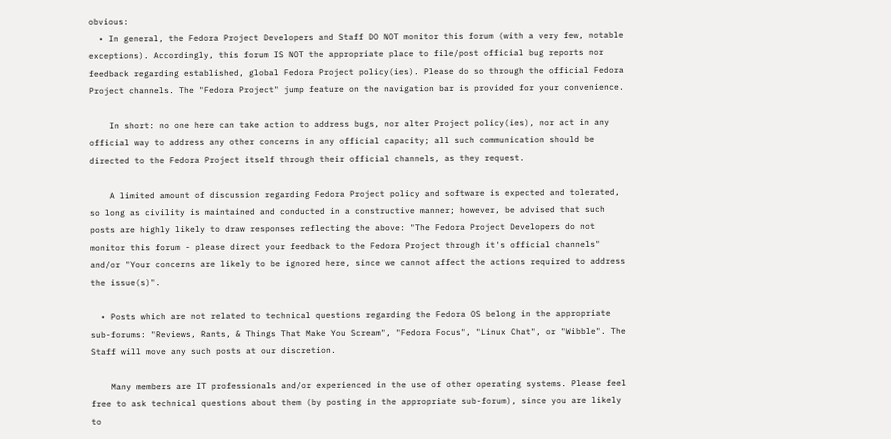obvious:
  • In general, the Fedora Project Developers and Staff DO NOT monitor this forum (with a very few, notable exceptions). Accordingly, this forum IS NOT the appropriate place to file/post official bug reports nor feedback regarding established, global Fedora Project policy(ies). Please do so through the official Fedora Project channels. The "Fedora Project" jump feature on the navigation bar is provided for your convenience.

    In short: no one here can take action to address bugs, nor alter Project policy(ies), nor act in any official way to address any other concerns in any official capacity; all such communication should be directed to the Fedora Project itself through their official channels, as they request.

    A limited amount of discussion regarding Fedora Project policy and software is expected and tolerated, so long as civility is maintained and conducted in a constructive manner; however, be advised that such posts are highly likely to draw responses reflecting the above: "The Fedora Project Developers do not monitor this forum - please direct your feedback to the Fedora Project through it's official channels" and/or "Your concerns are likely to be ignored here, since we cannot affect the actions required to address the issue(s)".

  • Posts which are not related to technical questions regarding the Fedora OS belong in the appropriate sub-forums: "Reviews, Rants, & Things That Make You Scream", "Fedora Focus", "Linux Chat", or "Wibble". The Staff will move any such posts at our discretion.

    Many members are IT professionals and/or experienced in the use of other operating systems. Please feel free to ask technical questions about them (by posting in the appropriate sub-forum), since you are likely to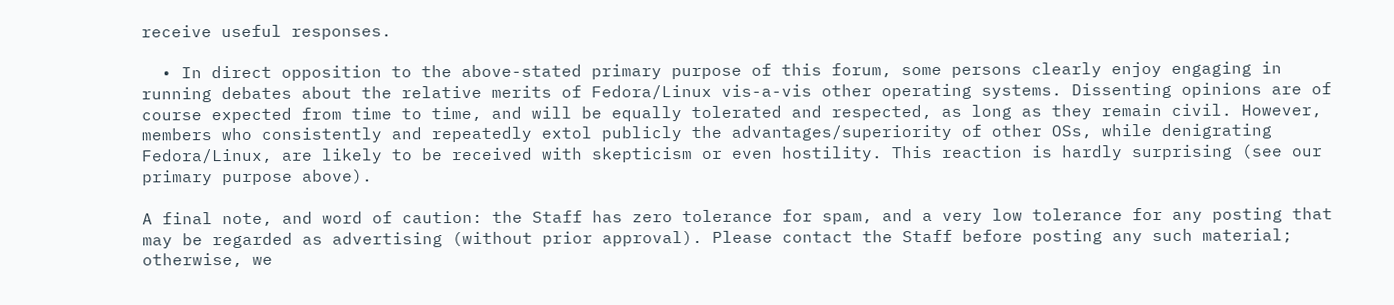receive useful responses.

  • In direct opposition to the above-stated primary purpose of this forum, some persons clearly enjoy engaging in running debates about the relative merits of Fedora/Linux vis-a-vis other operating systems. Dissenting opinions are of course expected from time to time, and will be equally tolerated and respected, as long as they remain civil. However, members who consistently and repeatedly extol publicly the advantages/superiority of other OSs, while denigrating Fedora/Linux, are likely to be received with skepticism or even hostility. This reaction is hardly surprising (see our primary purpose above).

A final note, and word of caution: the Staff has zero tolerance for spam, and a very low tolerance for any posting that may be regarded as advertising (without prior approval). Please contact the Staff before posting any such material; otherwise, we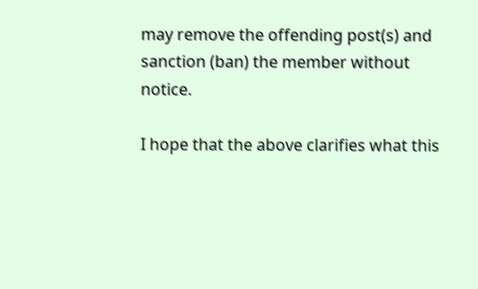may remove the offending post(s) and sanction (ban) the member without notice.

I hope that the above clarifies what this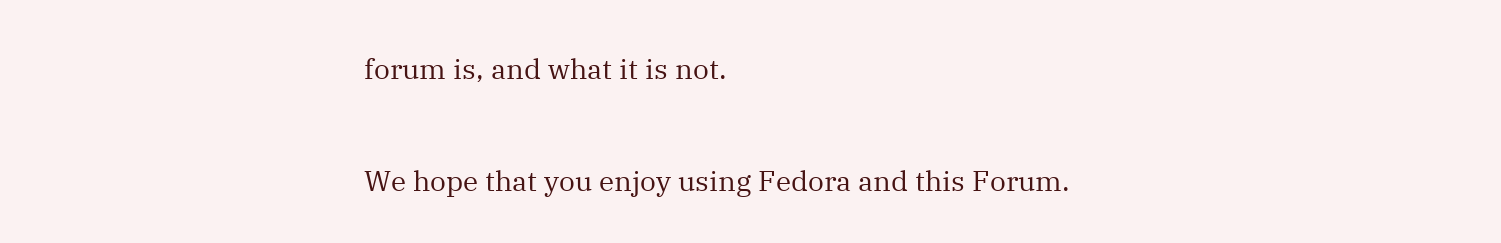forum is, and what it is not.

We hope that you enjoy using Fedora and this Forum.